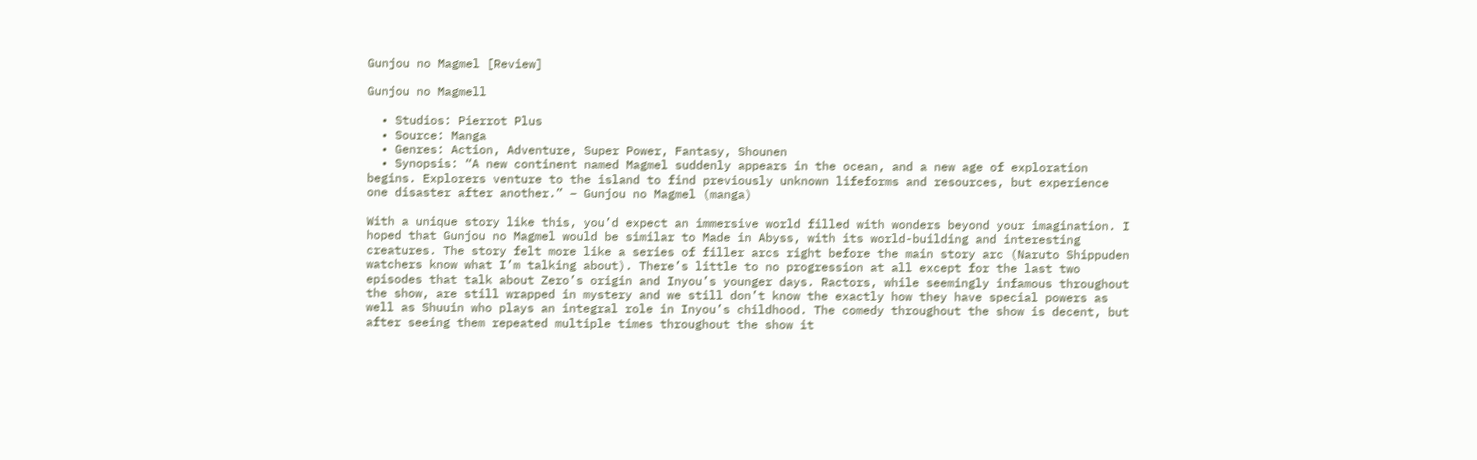Gunjou no Magmel [Review]

Gunjou no Magmell

  • Studios: Pierrot Plus
  • Source: Manga
  • Genres: Action, Adventure, Super Power, Fantasy, Shounen
  • Synopsis: “A new continent named Magmel suddenly appears in the ocean, and a new age of exploration begins. Explorers venture to the island to find previously unknown lifeforms and resources, but experience one disaster after another.” – Gunjou no Magmel (manga)

With a unique story like this, you’d expect an immersive world filled with wonders beyond your imagination. I hoped that Gunjou no Magmel would be similar to Made in Abyss, with its world-building and interesting creatures. The story felt more like a series of filler arcs right before the main story arc (Naruto Shippuden watchers know what I’m talking about). There’s little to no progression at all except for the last two episodes that talk about Zero’s origin and Inyou’s younger days. Ractors, while seemingly infamous throughout the show, are still wrapped in mystery and we still don’t know the exactly how they have special powers as well as Shuuin who plays an integral role in Inyou’s childhood. The comedy throughout the show is decent, but after seeing them repeated multiple times throughout the show it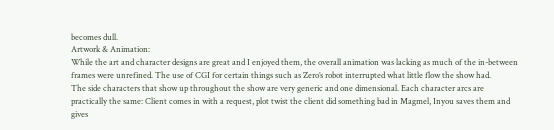becomes dull.
Artwork & Animation:
While the art and character designs are great and I enjoyed them, the overall animation was lacking as much of the in-between frames were unrefined. The use of CGI for certain things such as Zero’s robot interrupted what little flow the show had.
The side characters that show up throughout the show are very generic and one dimensional. Each character arcs are practically the same: Client comes in with a request, plot twist the client did something bad in Magmel, Inyou saves them and gives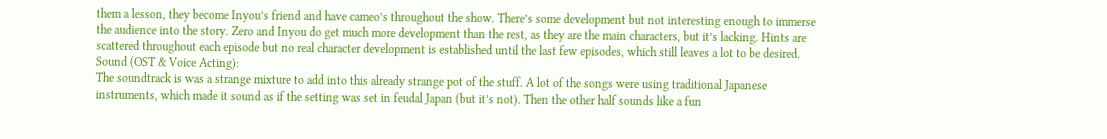them a lesson, they become Inyou’s friend and have cameo’s throughout the show. There’s some development but not interesting enough to immerse the audience into the story. Zero and Inyou do get much more development than the rest, as they are the main characters, but it’s lacking. Hints are scattered throughout each episode but no real character development is established until the last few episodes, which still leaves a lot to be desired.
Sound (OST & Voice Acting):
The soundtrack is was a strange mixture to add into this already strange pot of the stuff. A lot of the songs were using traditional Japanese instruments, which made it sound as if the setting was set in feudal Japan (but it’s not). Then the other half sounds like a fun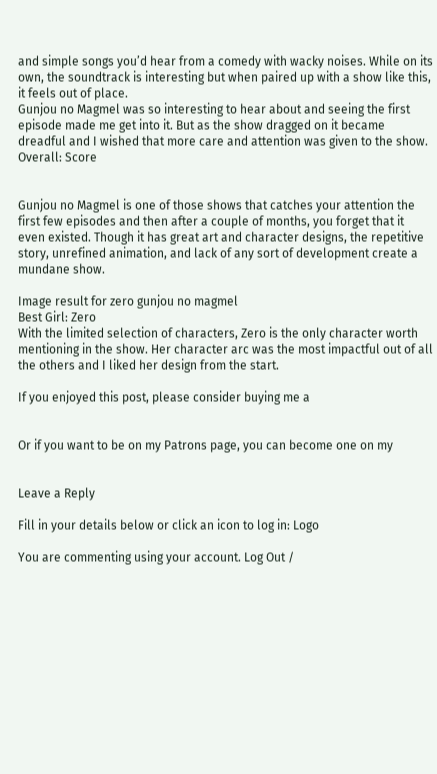and simple songs you’d hear from a comedy with wacky noises. While on its own, the soundtrack is interesting but when paired up with a show like this, it feels out of place.
Gunjou no Magmel was so interesting to hear about and seeing the first episode made me get into it. But as the show dragged on it became dreadful and I wished that more care and attention was given to the show.
Overall: Score


Gunjou no Magmel is one of those shows that catches your attention the first few episodes and then after a couple of months, you forget that it even existed. Though it has great art and character designs, the repetitive story, unrefined animation, and lack of any sort of development create a mundane show.

Image result for zero gunjou no magmel
Best Girl: Zero
With the limited selection of characters, Zero is the only character worth mentioning in the show. Her character arc was the most impactful out of all the others and I liked her design from the start.

If you enjoyed this post, please consider buying me a


Or if you want to be on my Patrons page, you can become one on my


Leave a Reply

Fill in your details below or click an icon to log in: Logo

You are commenting using your account. Log Out /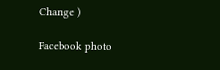Change )

Facebook photo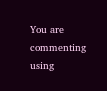You are commenting using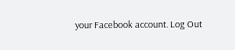your Facebook account. Log Out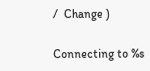/  Change )

Connecting to %s